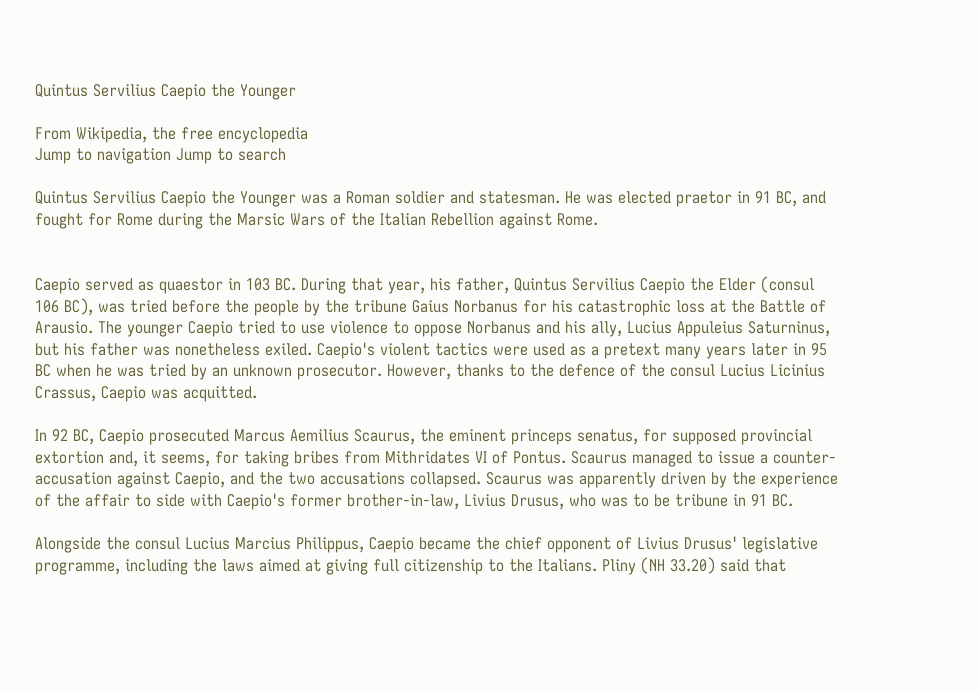Quintus Servilius Caepio the Younger

From Wikipedia, the free encyclopedia
Jump to navigation Jump to search

Quintus Servilius Caepio the Younger was a Roman soldier and statesman. He was elected praetor in 91 BC, and fought for Rome during the Marsic Wars of the Italian Rebellion against Rome.


Caepio served as quaestor in 103 BC. During that year, his father, Quintus Servilius Caepio the Elder (consul 106 BC), was tried before the people by the tribune Gaius Norbanus for his catastrophic loss at the Battle of Arausio. The younger Caepio tried to use violence to oppose Norbanus and his ally, Lucius Appuleius Saturninus, but his father was nonetheless exiled. Caepio's violent tactics were used as a pretext many years later in 95 BC when he was tried by an unknown prosecutor. However, thanks to the defence of the consul Lucius Licinius Crassus, Caepio was acquitted.

In 92 BC, Caepio prosecuted Marcus Aemilius Scaurus, the eminent princeps senatus, for supposed provincial extortion and, it seems, for taking bribes from Mithridates VI of Pontus. Scaurus managed to issue a counter-accusation against Caepio, and the two accusations collapsed. Scaurus was apparently driven by the experience of the affair to side with Caepio's former brother-in-law, Livius Drusus, who was to be tribune in 91 BC.

Alongside the consul Lucius Marcius Philippus, Caepio became the chief opponent of Livius Drusus' legislative programme, including the laws aimed at giving full citizenship to the Italians. Pliny (NH 33.20) said that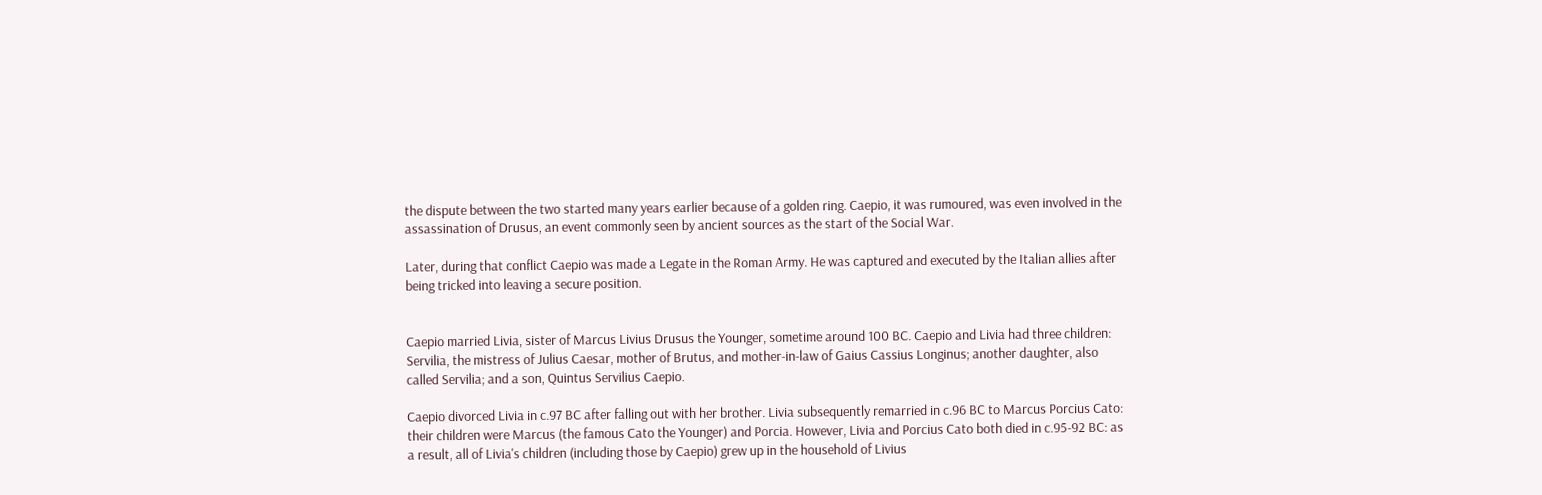the dispute between the two started many years earlier because of a golden ring. Caepio, it was rumoured, was even involved in the assassination of Drusus, an event commonly seen by ancient sources as the start of the Social War.

Later, during that conflict Caepio was made a Legate in the Roman Army. He was captured and executed by the Italian allies after being tricked into leaving a secure position.


Caepio married Livia, sister of Marcus Livius Drusus the Younger, sometime around 100 BC. Caepio and Livia had three children: Servilia, the mistress of Julius Caesar, mother of Brutus, and mother-in-law of Gaius Cassius Longinus; another daughter, also called Servilia; and a son, Quintus Servilius Caepio.

Caepio divorced Livia in c.97 BC after falling out with her brother. Livia subsequently remarried in c.96 BC to Marcus Porcius Cato: their children were Marcus (the famous Cato the Younger) and Porcia. However, Livia and Porcius Cato both died in c.95-92 BC: as a result, all of Livia's children (including those by Caepio) grew up in the household of Livius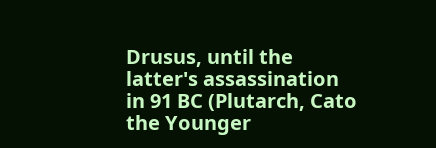Drusus, until the latter's assassination in 91 BC (Plutarch, Cato the Younger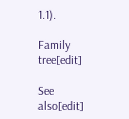1.1).

Family tree[edit]

See also[edit]